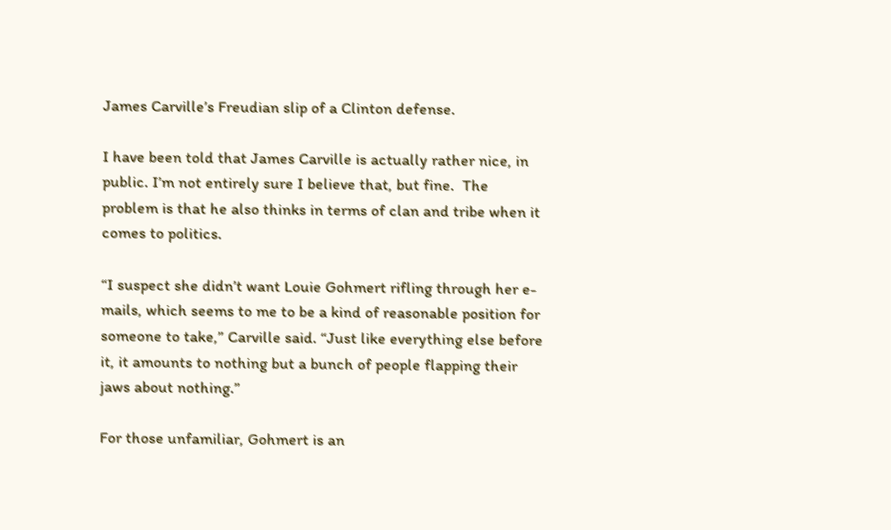James Carville’s Freudian slip of a Clinton defense.

I have been told that James Carville is actually rather nice, in public. I’m not entirely sure I believe that, but fine.  The problem is that he also thinks in terms of clan and tribe when it comes to politics.

“I suspect she didn’t want Louie Gohmert rifling through her e-mails, which seems to me to be a kind of reasonable position for someone to take,” Carville said. “Just like everything else before it, it amounts to nothing but a bunch of people flapping their jaws about nothing.”

For those unfamiliar, Gohmert is an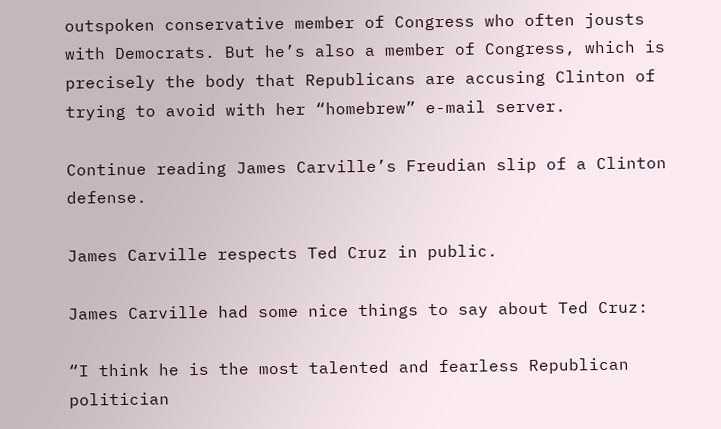outspoken conservative member of Congress who often jousts with Democrats. But he’s also a member of Congress, which is precisely the body that Republicans are accusing Clinton of trying to avoid with her “homebrew” e-mail server.

Continue reading James Carville’s Freudian slip of a Clinton defense.

James Carville respects Ted Cruz in public.

James Carville had some nice things to say about Ted Cruz:

“I think he is the most talented and fearless Republican politician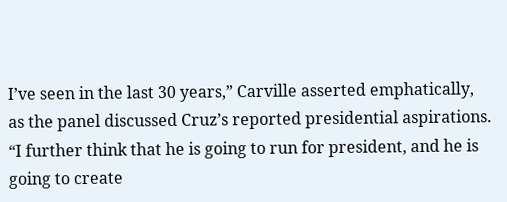I’ve seen in the last 30 years,” Carville asserted emphatically, as the panel discussed Cruz’s reported presidential aspirations. “I further think that he is going to run for president, and he is going to create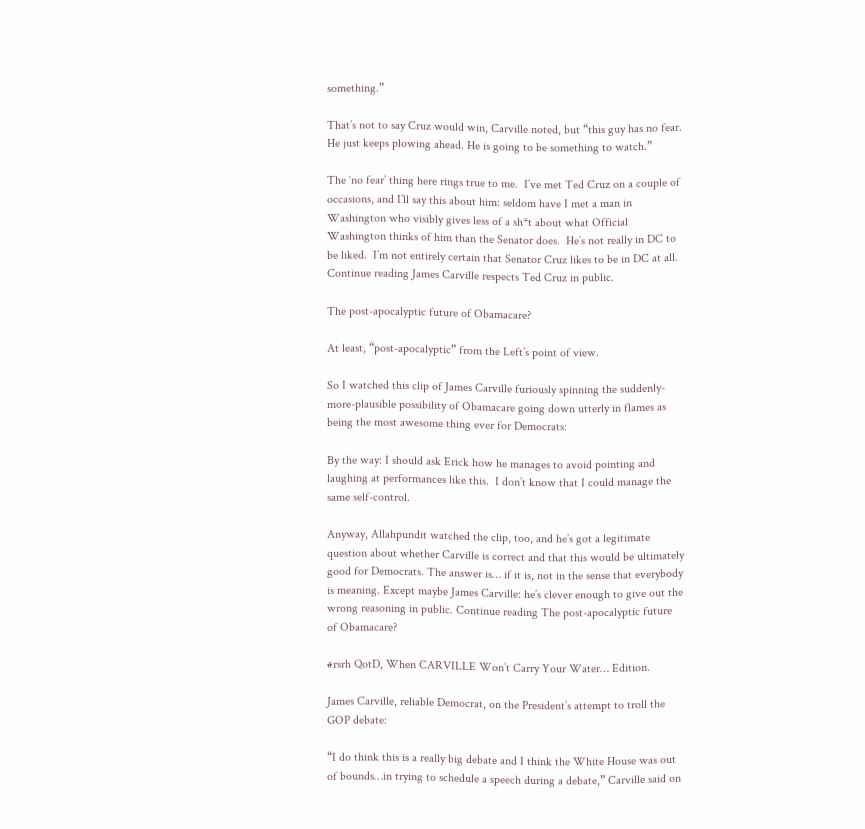something.”

That’s not to say Cruz would win, Carville noted, but “this guy has no fear. He just keeps plowing ahead. He is going to be something to watch.”

The ‘no fear’ thing here rings true to me.  I’ve met Ted Cruz on a couple of occasions, and I’ll say this about him: seldom have I met a man in Washington who visibly gives less of a sh*t about what Official Washington thinks of him than the Senator does.  He’s not really in DC to be liked.  I’m not entirely certain that Senator Cruz likes to be in DC at all. Continue reading James Carville respects Ted Cruz in public.

The post-apocalyptic future of Obamacare?

At least, “post-apocalyptic” from the Left’s point of view.

So I watched this clip of James Carville furiously spinning the suddenly-more-plausible possibility of Obamacare going down utterly in flames as being the most awesome thing ever for Democrats:

By the way: I should ask Erick how he manages to avoid pointing and laughing at performances like this.  I don’t know that I could manage the same self-control.

Anyway, Allahpundit watched the clip, too, and he’s got a legitimate question about whether Carville is correct and that this would be ultimately good for Democrats. The answer is… if it is, not in the sense that everybody is meaning. Except maybe James Carville: he’s clever enough to give out the wrong reasoning in public. Continue reading The post-apocalyptic future of Obamacare?

#rsrh QotD, When CARVILLE Won’t Carry Your Water… Edition.

James Carville, reliable Democrat, on the President’s attempt to troll the GOP debate:

“I do think this is a really big debate and I think the White House was out of bounds…in trying to schedule a speech during a debate,” Carville said on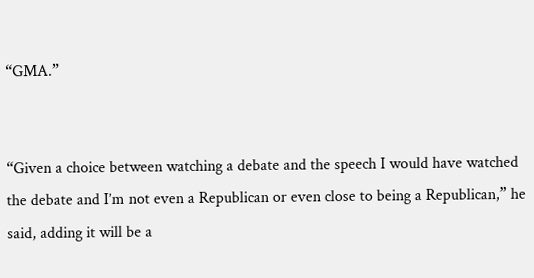“GMA.”


“Given a choice between watching a debate and the speech I would have watched the debate and I’m not even a Republican or even close to being a Republican,” he said, adding it will be a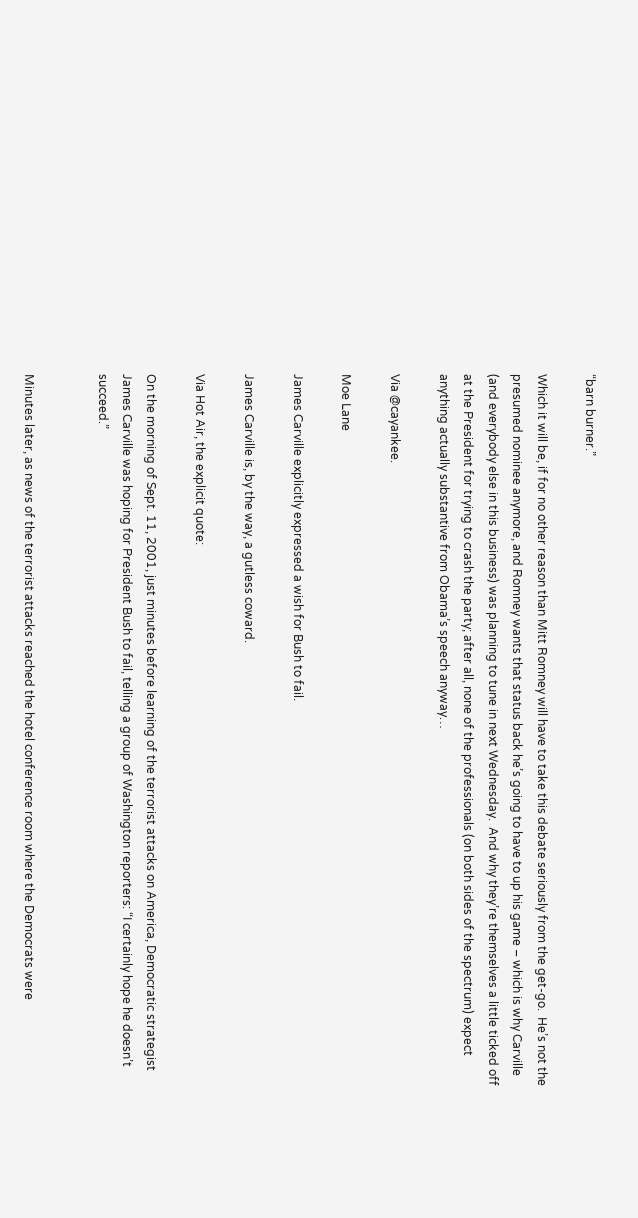“barn burner.”

Which it will be, if for no other reason than Mitt Romney will have to take this debate seriously from the get-go.  He’s not the presumed nominee anymore, and Romney wants that status back he’s going to have to up his game – which is why Carville (and everybody else in this business) was planning to tune in next Wednesday.  And why they’re themselves a little ticked off at the President for trying to crash the party; after all, none of the professionals (on both sides of the spectrum) expect anything actually substantive from Obama’s speech anyway…

Via @cayankee.

Moe Lane

James Carville explicitly expressed a wish for Bush to fail.

James Carville is, by the way, a gutless coward.

Via Hot Air, the explicit quote:

On the morning of Sept. 11, 2001, just minutes before learning of the terrorist attacks on America, Democratic strategist James Carville was hoping for President Bush to fail, telling a group of Washington reporters: “I certainly hope he doesn’t succeed.”


Minutes later, as news of the terrorist attacks reached the hotel conference room where the Democrats were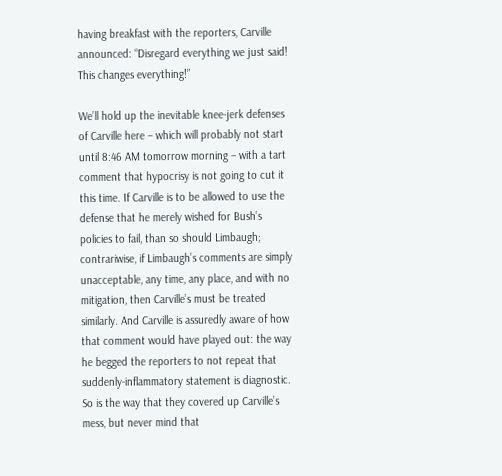having breakfast with the reporters, Carville announced: “Disregard everything we just said! This changes everything!”

We’ll hold up the inevitable knee-jerk defenses of Carville here – which will probably not start until 8:46 AM tomorrow morning – with a tart comment that hypocrisy is not going to cut it this time. If Carville is to be allowed to use the defense that he merely wished for Bush’s policies to fail, than so should Limbaugh; contrariwise, if Limbaugh’s comments are simply unacceptable, any time, any place, and with no mitigation, then Carville’s must be treated similarly. And Carville is assuredly aware of how that comment would have played out: the way he begged the reporters to not repeat that suddenly-inflammatory statement is diagnostic. So is the way that they covered up Carville’s mess, but never mind that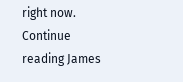right now. Continue reading James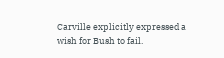Carville explicitly expressed a wish for Bush to fail.